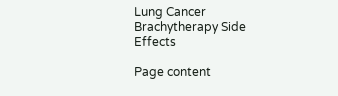Lung Cancer Brachytherapy Side Effects

Page content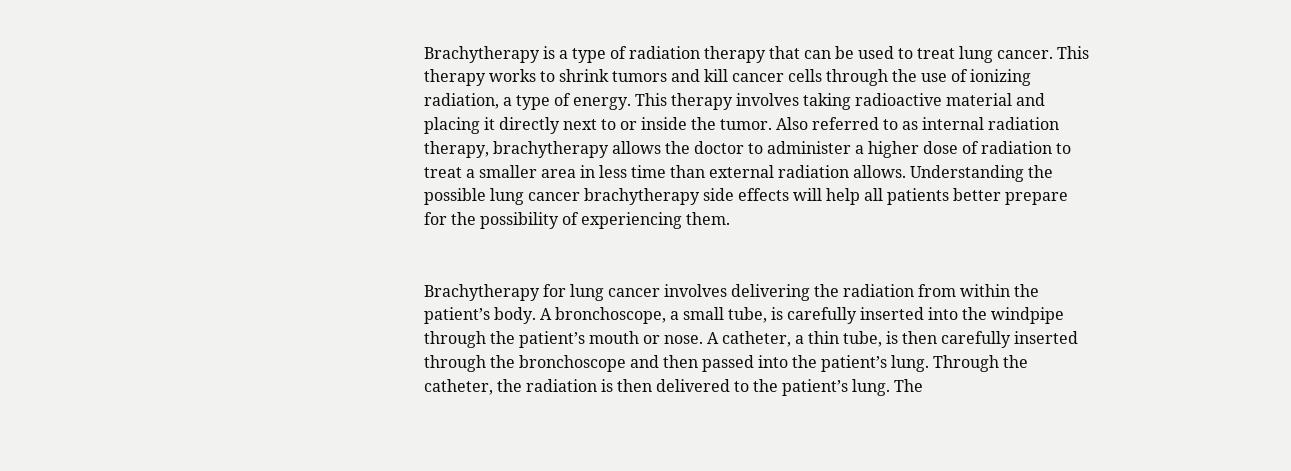Brachytherapy is a type of radiation therapy that can be used to treat lung cancer. This therapy works to shrink tumors and kill cancer cells through the use of ionizing radiation, a type of energy. This therapy involves taking radioactive material and placing it directly next to or inside the tumor. Also referred to as internal radiation therapy, brachytherapy allows the doctor to administer a higher dose of radiation to treat a smaller area in less time than external radiation allows. Understanding the possible lung cancer brachytherapy side effects will help all patients better prepare for the possibility of experiencing them.


Brachytherapy for lung cancer involves delivering the radiation from within the patient’s body. A bronchoscope, a small tube, is carefully inserted into the windpipe through the patient’s mouth or nose. A catheter, a thin tube, is then carefully inserted through the bronchoscope and then passed into the patient’s lung. Through the catheter, the radiation is then delivered to the patient’s lung. The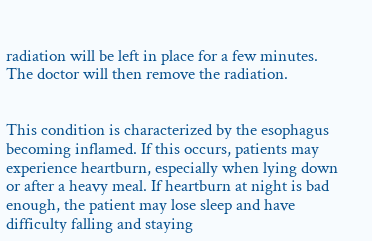radiation will be left in place for a few minutes. The doctor will then remove the radiation.


This condition is characterized by the esophagus becoming inflamed. If this occurs, patients may experience heartburn, especially when lying down or after a heavy meal. If heartburn at night is bad enough, the patient may lose sleep and have difficulty falling and staying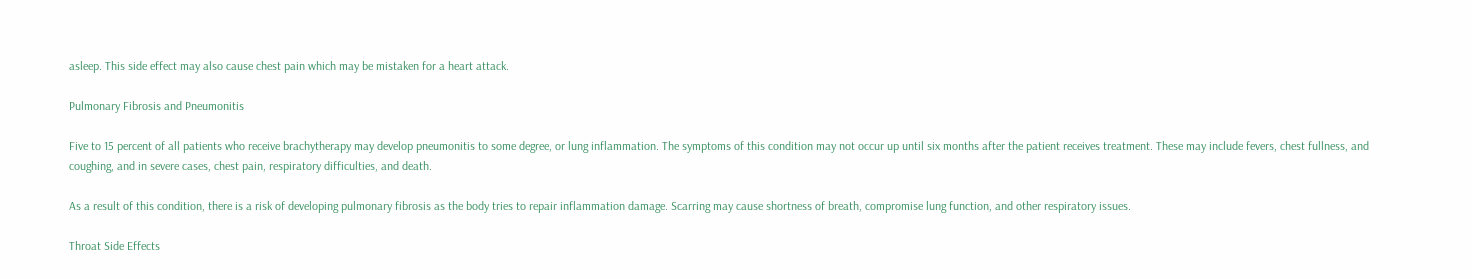asleep. This side effect may also cause chest pain which may be mistaken for a heart attack.

Pulmonary Fibrosis and Pneumonitis

Five to 15 percent of all patients who receive brachytherapy may develop pneumonitis to some degree, or lung inflammation. The symptoms of this condition may not occur up until six months after the patient receives treatment. These may include fevers, chest fullness, and coughing, and in severe cases, chest pain, respiratory difficulties, and death.

As a result of this condition, there is a risk of developing pulmonary fibrosis as the body tries to repair inflammation damage. Scarring may cause shortness of breath, compromise lung function, and other respiratory issues.

Throat Side Effects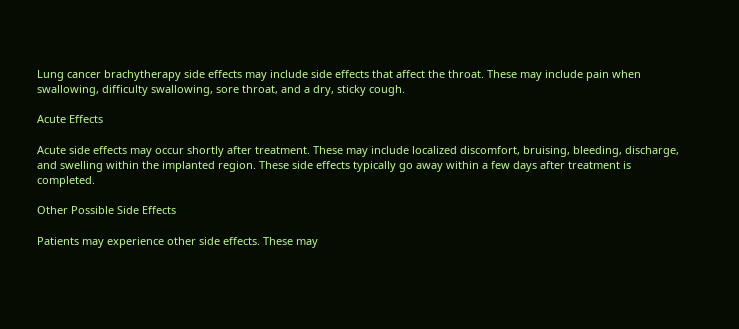Lung cancer brachytherapy side effects may include side effects that affect the throat. These may include pain when swallowing, difficulty swallowing, sore throat, and a dry, sticky cough.

Acute Effects

Acute side effects may occur shortly after treatment. These may include localized discomfort, bruising, bleeding, discharge, and swelling within the implanted region. These side effects typically go away within a few days after treatment is completed.

Other Possible Side Effects

Patients may experience other side effects. These may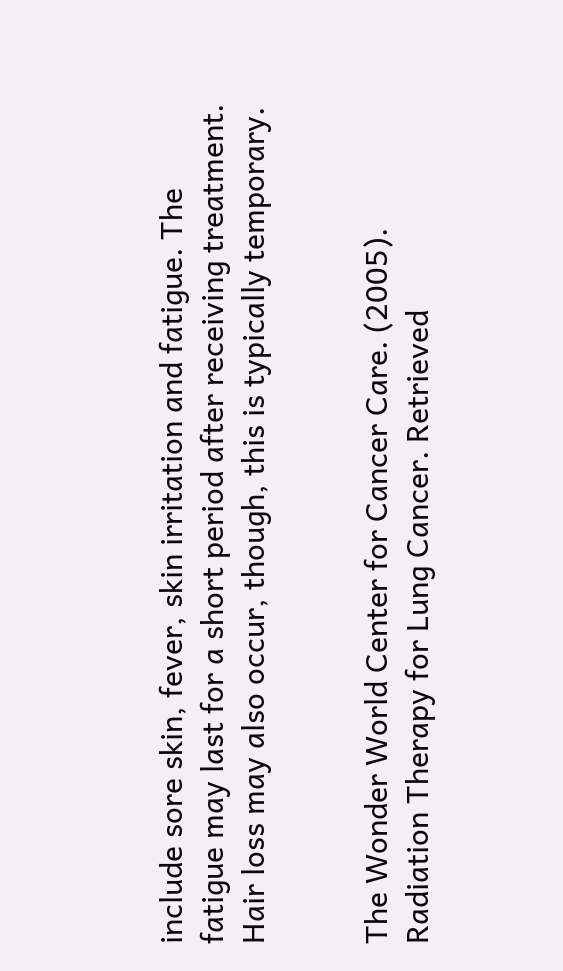include sore skin, fever, skin irritation and fatigue. The fatigue may last for a short period after receiving treatment. Hair loss may also occur, though, this is typically temporary.


The Wonder World Center for Cancer Care. (2005). Radiation Therapy for Lung Cancer. Retrieved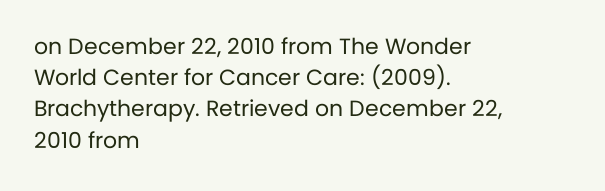on December 22, 2010 from The Wonder World Center for Cancer Care: (2009). Brachytherapy. Retrieved on December 22, 2010 from